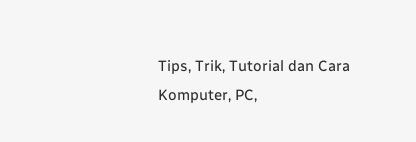Tips, Trik, Tutorial dan Cara Komputer, PC,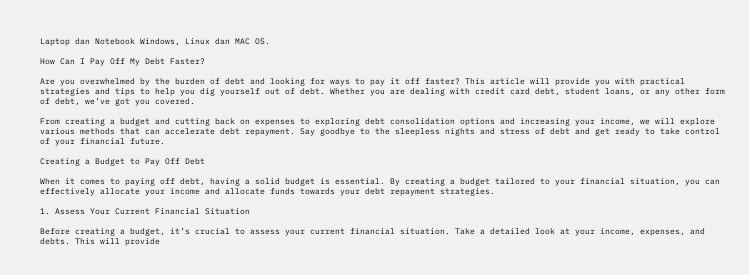Laptop dan Notebook Windows, Linux dan MAC OS.

How Can I Pay Off My Debt Faster?

Are you overwhelmed by the burden of debt and looking for ways to pay it off faster? This article will provide you with practical strategies and tips to help you dig yourself out of debt. Whether you are dealing with credit card debt, student loans, or any other form of debt, we’ve got you covered.

From creating a budget and cutting back on expenses to exploring debt consolidation options and increasing your income, we will explore various methods that can accelerate debt repayment. Say goodbye to the sleepless nights and stress of debt and get ready to take control of your financial future.

Creating a Budget to Pay Off Debt

When it comes to paying off debt, having a solid budget is essential. By creating a budget tailored to your financial situation, you can effectively allocate your income and allocate funds towards your debt repayment strategies.

1. Assess Your Current Financial Situation

Before creating a budget, it’s crucial to assess your current financial situation. Take a detailed look at your income, expenses, and debts. This will provide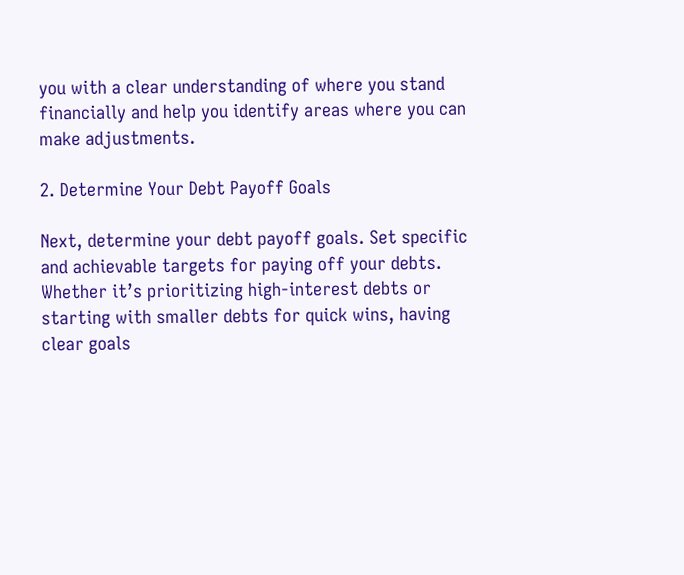you with a clear understanding of where you stand financially and help you identify areas where you can make adjustments.

2. Determine Your Debt Payoff Goals

Next, determine your debt payoff goals. Set specific and achievable targets for paying off your debts. Whether it’s prioritizing high-interest debts or starting with smaller debts for quick wins, having clear goals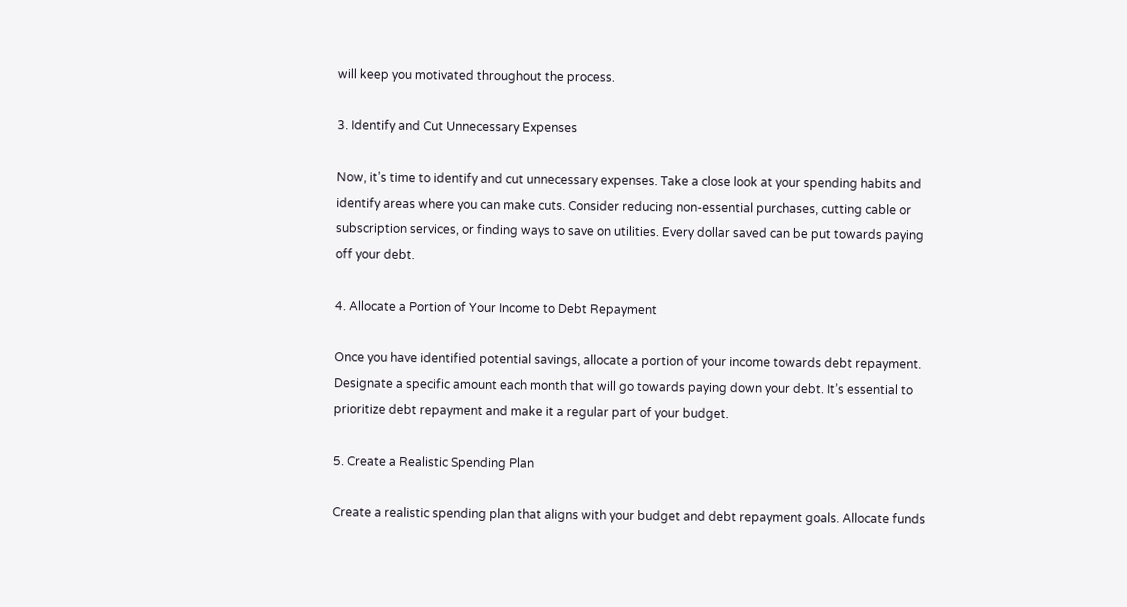will keep you motivated throughout the process.

3. Identify and Cut Unnecessary Expenses

Now, it’s time to identify and cut unnecessary expenses. Take a close look at your spending habits and identify areas where you can make cuts. Consider reducing non-essential purchases, cutting cable or subscription services, or finding ways to save on utilities. Every dollar saved can be put towards paying off your debt.

4. Allocate a Portion of Your Income to Debt Repayment

Once you have identified potential savings, allocate a portion of your income towards debt repayment. Designate a specific amount each month that will go towards paying down your debt. It’s essential to prioritize debt repayment and make it a regular part of your budget.

5. Create a Realistic Spending Plan

Create a realistic spending plan that aligns with your budget and debt repayment goals. Allocate funds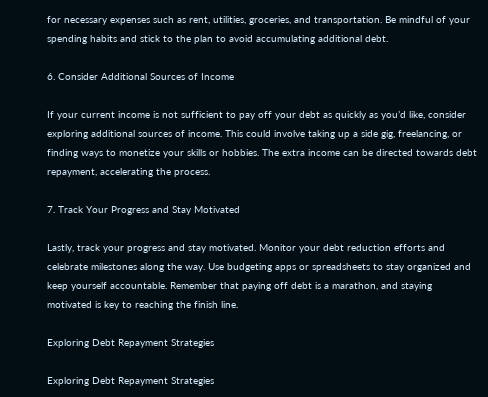for necessary expenses such as rent, utilities, groceries, and transportation. Be mindful of your spending habits and stick to the plan to avoid accumulating additional debt.

6. Consider Additional Sources of Income

If your current income is not sufficient to pay off your debt as quickly as you’d like, consider exploring additional sources of income. This could involve taking up a side gig, freelancing, or finding ways to monetize your skills or hobbies. The extra income can be directed towards debt repayment, accelerating the process.

7. Track Your Progress and Stay Motivated

Lastly, track your progress and stay motivated. Monitor your debt reduction efforts and celebrate milestones along the way. Use budgeting apps or spreadsheets to stay organized and keep yourself accountable. Remember that paying off debt is a marathon, and staying motivated is key to reaching the finish line.

Exploring Debt Repayment Strategies

Exploring Debt Repayment Strategies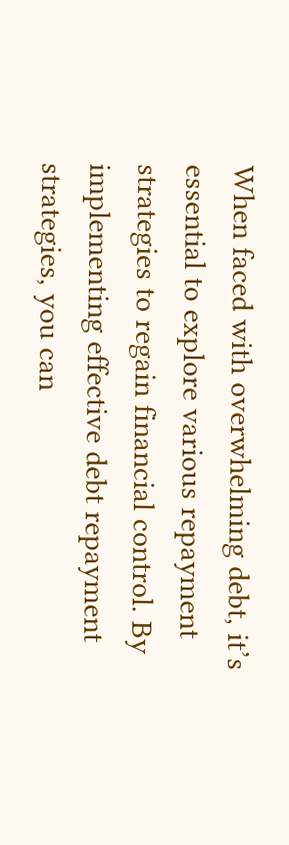When faced with overwhelming debt, it’s essential to explore various repayment strategies to regain financial control. By implementing effective debt repayment strategies, you can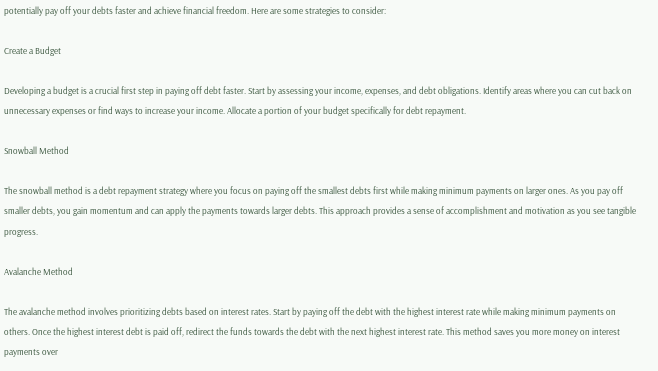potentially pay off your debts faster and achieve financial freedom. Here are some strategies to consider:

Create a Budget

Developing a budget is a crucial first step in paying off debt faster. Start by assessing your income, expenses, and debt obligations. Identify areas where you can cut back on unnecessary expenses or find ways to increase your income. Allocate a portion of your budget specifically for debt repayment.

Snowball Method

The snowball method is a debt repayment strategy where you focus on paying off the smallest debts first while making minimum payments on larger ones. As you pay off smaller debts, you gain momentum and can apply the payments towards larger debts. This approach provides a sense of accomplishment and motivation as you see tangible progress.

Avalanche Method

The avalanche method involves prioritizing debts based on interest rates. Start by paying off the debt with the highest interest rate while making minimum payments on others. Once the highest interest debt is paid off, redirect the funds towards the debt with the next highest interest rate. This method saves you more money on interest payments over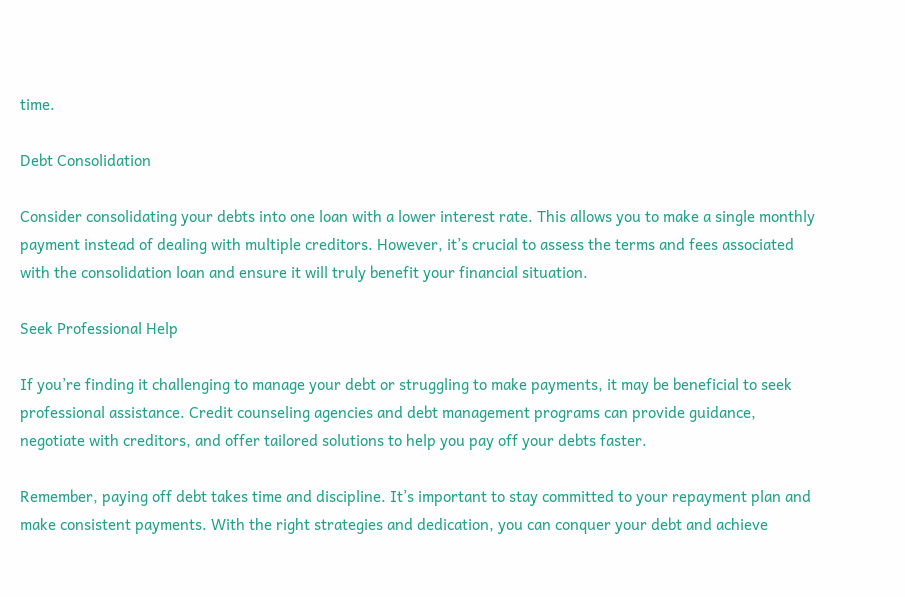time.

Debt Consolidation

Consider consolidating your debts into one loan with a lower interest rate. This allows you to make a single monthly payment instead of dealing with multiple creditors. However, it’s crucial to assess the terms and fees associated with the consolidation loan and ensure it will truly benefit your financial situation.

Seek Professional Help

If you’re finding it challenging to manage your debt or struggling to make payments, it may be beneficial to seek professional assistance. Credit counseling agencies and debt management programs can provide guidance, negotiate with creditors, and offer tailored solutions to help you pay off your debts faster.

Remember, paying off debt takes time and discipline. It’s important to stay committed to your repayment plan and make consistent payments. With the right strategies and dedication, you can conquer your debt and achieve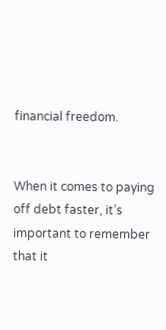financial freedom.


When it comes to paying off debt faster, it’s important to remember that it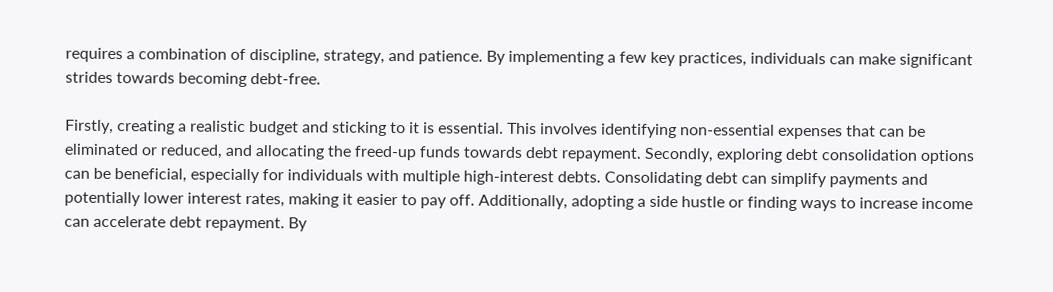requires a combination of discipline, strategy, and patience. By implementing a few key practices, individuals can make significant strides towards becoming debt-free.

Firstly, creating a realistic budget and sticking to it is essential. This involves identifying non-essential expenses that can be eliminated or reduced, and allocating the freed-up funds towards debt repayment. Secondly, exploring debt consolidation options can be beneficial, especially for individuals with multiple high-interest debts. Consolidating debt can simplify payments and potentially lower interest rates, making it easier to pay off. Additionally, adopting a side hustle or finding ways to increase income can accelerate debt repayment. By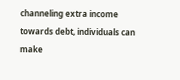channeling extra income towards debt, individuals can make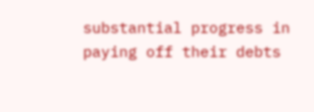substantial progress in paying off their debts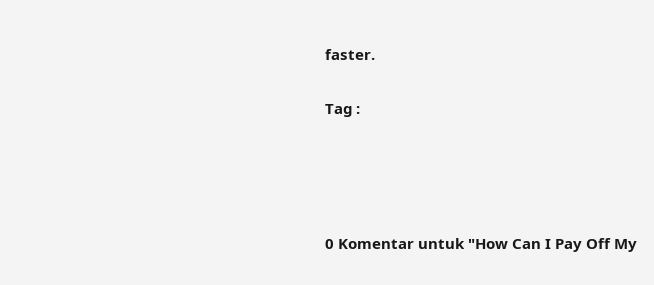faster.

Tag :




0 Komentar untuk "How Can I Pay Off My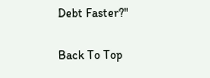Debt Faster?"

Back To Top